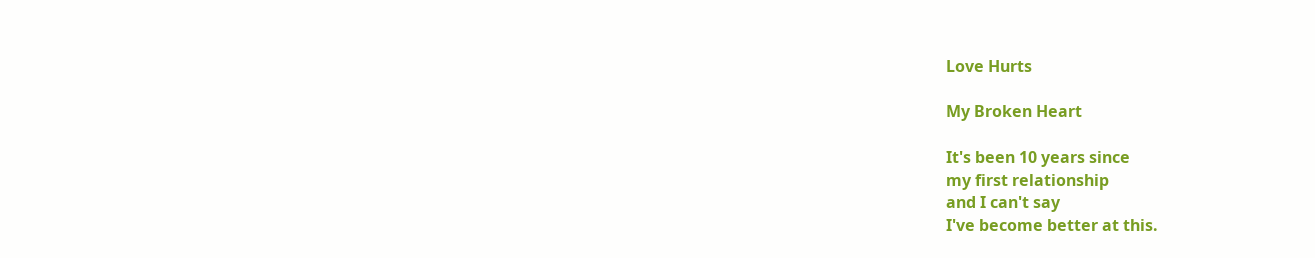Love Hurts

My Broken Heart

It's been 10 years since
my first relationship
and I can't say
I've become better at this.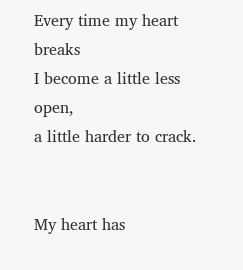Every time my heart breaks
I become a little less open,
a little harder to crack.


My heart has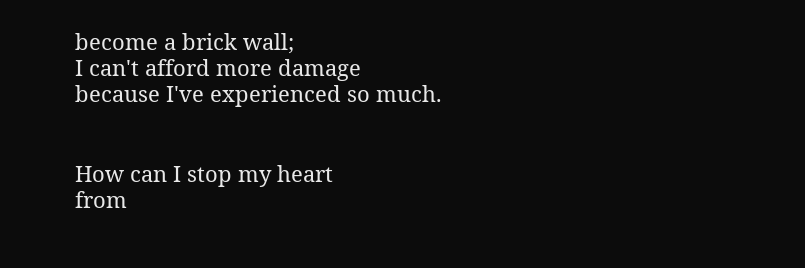become a brick wall;
I can't afford more damage
because I've experienced so much.


How can I stop my heart
from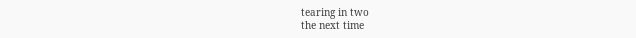tearing in two
the next time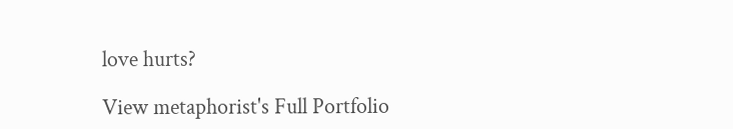love hurts?

View metaphorist's Full Portfolio